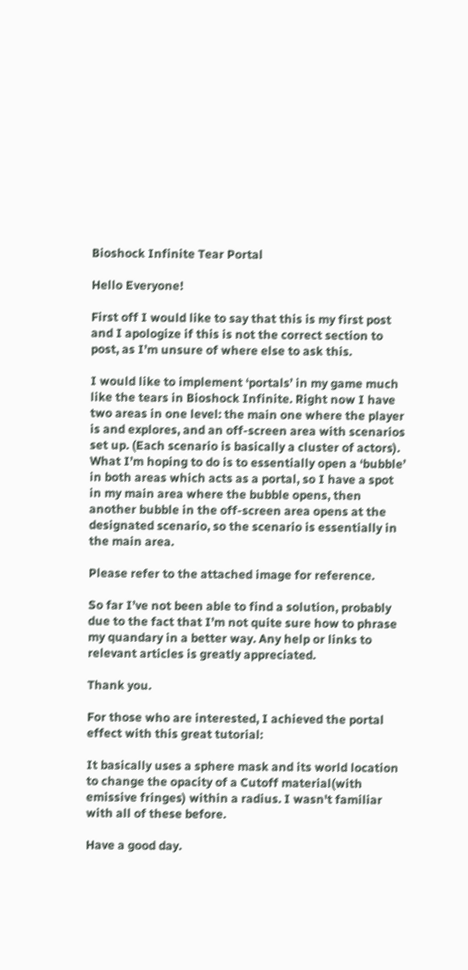Bioshock Infinite Tear Portal

Hello Everyone!

First off I would like to say that this is my first post and I apologize if this is not the correct section to post, as I’m unsure of where else to ask this.

I would like to implement ‘portals’ in my game much like the tears in Bioshock Infinite. Right now I have two areas in one level: the main one where the player is and explores, and an off-screen area with scenarios set up. (Each scenario is basically a cluster of actors). What I’m hoping to do is to essentially open a ‘bubble’ in both areas which acts as a portal, so I have a spot in my main area where the bubble opens, then another bubble in the off-screen area opens at the designated scenario, so the scenario is essentially in the main area.

Please refer to the attached image for reference.

So far I’ve not been able to find a solution, probably due to the fact that I’m not quite sure how to phrase my quandary in a better way. Any help or links to relevant articles is greatly appreciated.

Thank you.

For those who are interested, I achieved the portal effect with this great tutorial:

It basically uses a sphere mask and its world location to change the opacity of a Cutoff material(with emissive fringes) within a radius. I wasn't familiar with all of these before.

Have a good day.